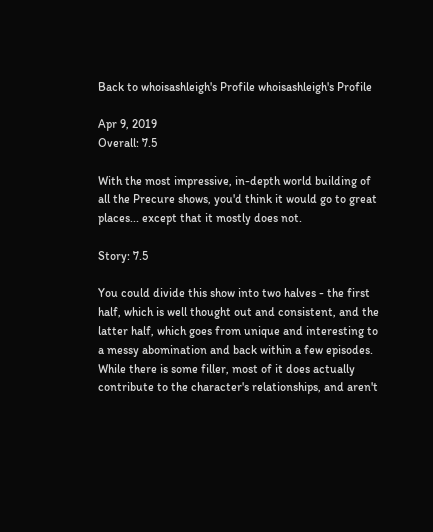Back to whoisashleigh's Profile whoisashleigh's Profile

Apr 9, 2019
Overall: 7.5

With the most impressive, in-depth world building of all the Precure shows, you'd think it would go to great places... except that it mostly does not.

Story: 7.5

You could divide this show into two halves - the first half, which is well thought out and consistent, and the latter half, which goes from unique and interesting to a messy abomination and back within a few episodes. While there is some filler, most of it does actually contribute to the character's relationships, and aren't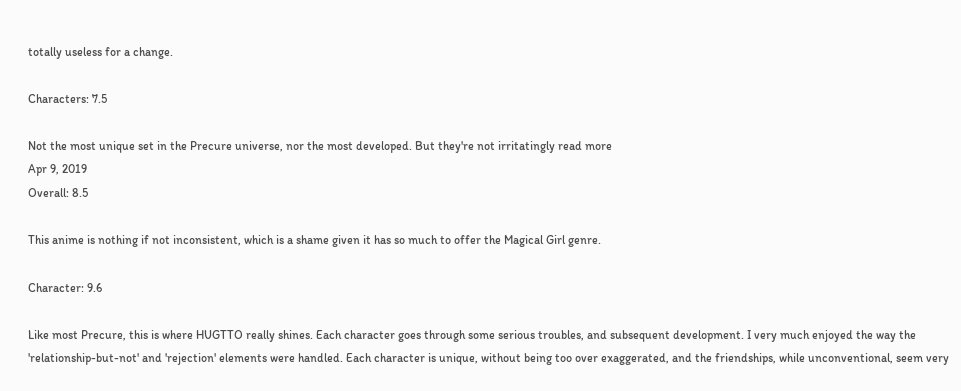totally useless for a change.

Characters: 7.5

Not the most unique set in the Precure universe, nor the most developed. But they're not irritatingly read more
Apr 9, 2019
Overall: 8.5

This anime is nothing if not inconsistent, which is a shame given it has so much to offer the Magical Girl genre.

Character: 9.6

Like most Precure, this is where HUGTTO really shines. Each character goes through some serious troubles, and subsequent development. I very much enjoyed the way the 'relationship-but-not' and 'rejection' elements were handled. Each character is unique, without being too over exaggerated, and the friendships, while unconventional, seem very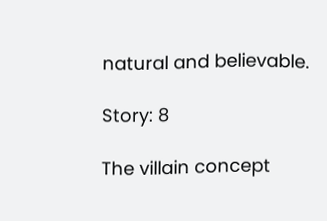natural and believable.

Story: 8

The villain concept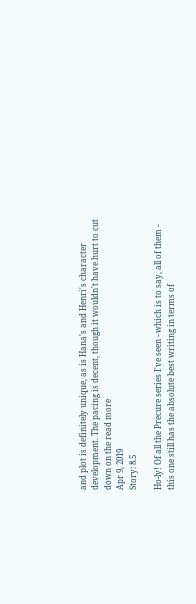and plot is definitely unique, as is Hana's and Henri's character development. The pacing is decent, though it wouldn't have hurt to cut down on the read more
Apr 9, 2019
Story: 8.5

Ho-ly! Of all the Precure series I've seen - which is to say, all of them - this one still has the absolute best writing in terms of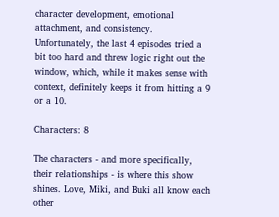character development, emotional attachment, and consistency. Unfortunately, the last 4 episodes tried a bit too hard and threw logic right out the window, which, while it makes sense with context, definitely keeps it from hitting a 9 or a 10.

Characters: 8

The characters - and more specifically, their relationships - is where this show shines. Love, Miki, and Buki all know each other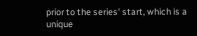prior to the series' start, which is a unique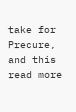take for Precure, and this read more